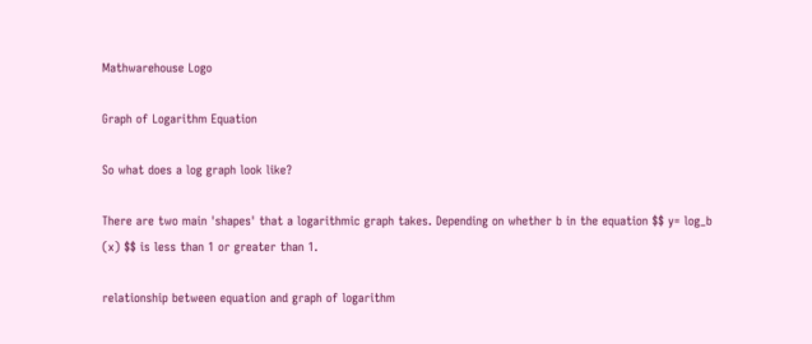Mathwarehouse Logo

Graph of Logarithm Equation

So what does a log graph look like?

There are two main 'shapes' that a logarithmic graph takes. Depending on whether b in the equation $$ y= log_b (x) $$ is less than 1 or greater than 1.

relationship between equation and graph of logarithm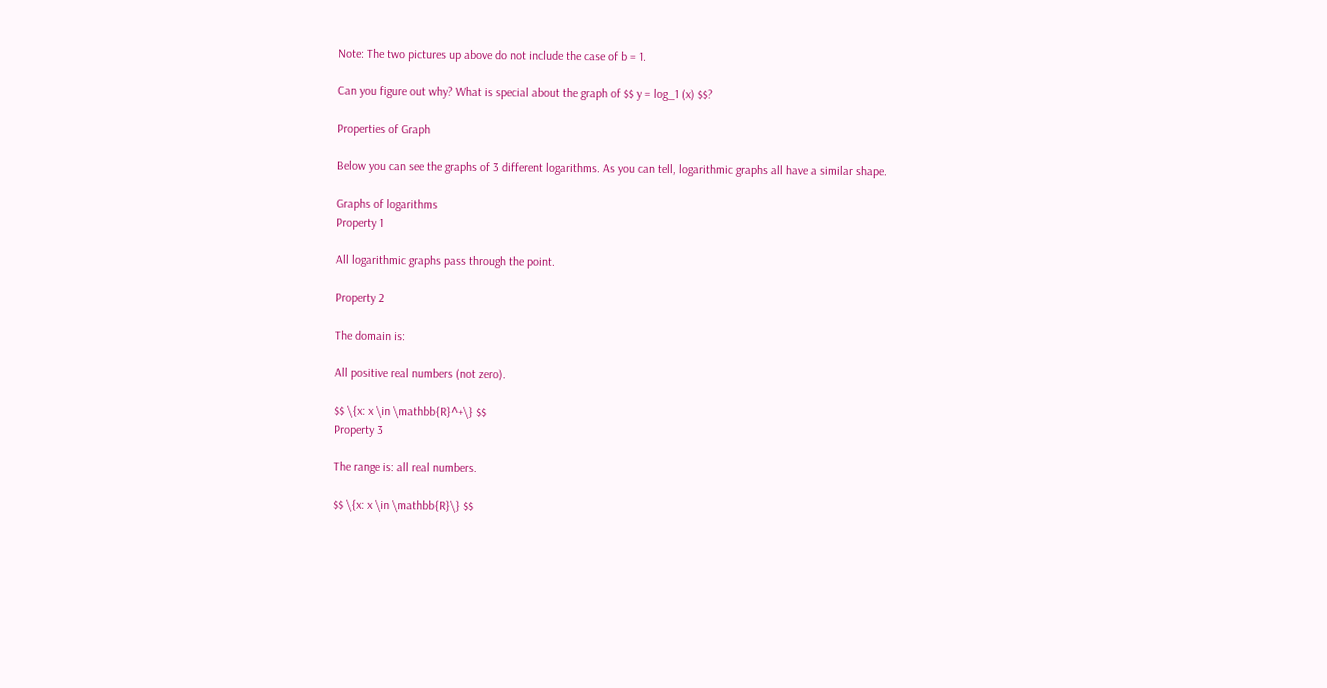Note: The two pictures up above do not include the case of b = 1.

Can you figure out why? What is special about the graph of $$ y = log_1 (x) $$?

Properties of Graph

Below you can see the graphs of 3 different logarithms. As you can tell, logarithmic graphs all have a similar shape.

Graphs of logarithms
Property 1

All logarithmic graphs pass through the point.

Property 2

The domain is:

All positive real numbers (not zero).

$$ \{x: x \in \mathbb{R}^+\} $$
Property 3

The range is: all real numbers.

$$ \{x: x \in \mathbb{R}\} $$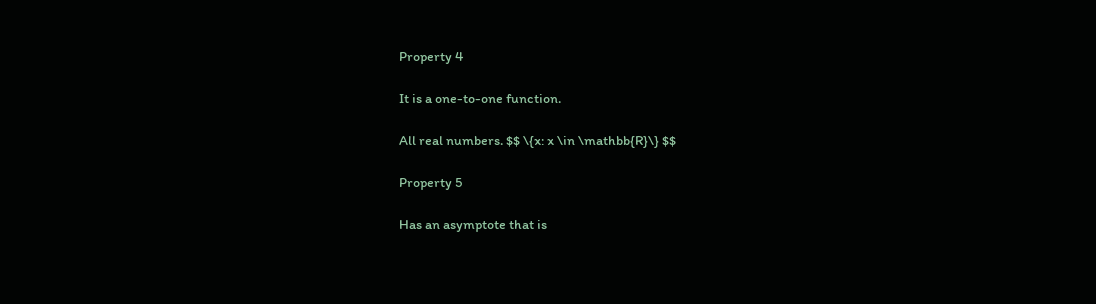Property 4

It is a one-to-one function.

All real numbers. $$ \{x: x \in \mathbb{R}\} $$

Property 5

Has an asymptote that is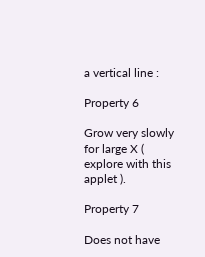a vertical line :

Property 6

Grow very slowly for large X ( explore with this applet ).

Property 7

Does not have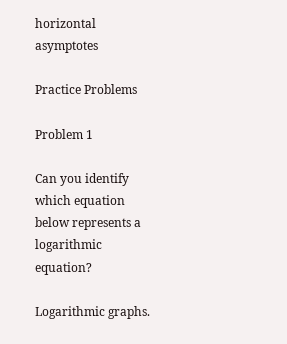horizontal asymptotes

Practice Problems

Problem 1

Can you identify which equation below represents a logarithmic equation?

Logarithmic graphs.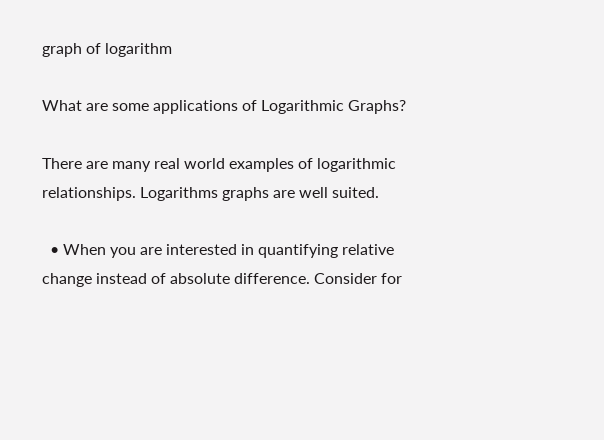graph of logarithm

What are some applications of Logarithmic Graphs?

There are many real world examples of logarithmic relationships. Logarithms graphs are well suited.

  • When you are interested in quantifying relative change instead of absolute difference. Consider for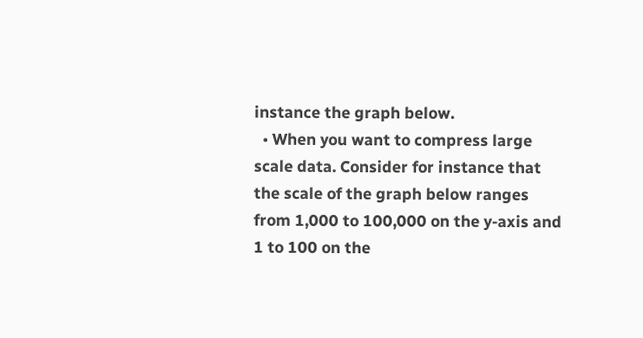instance the graph below.
  • When you want to compress large scale data. Consider for instance that the scale of the graph below ranges from 1,000 to 100,000 on the y-axis and 1 to 100 on the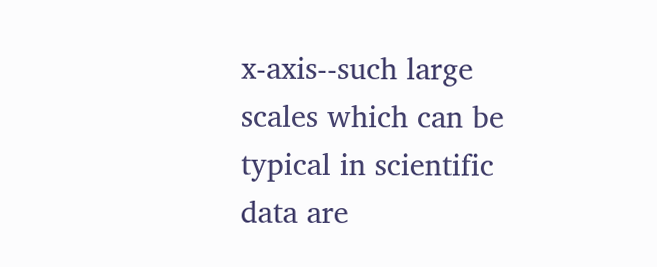x-axis--such large scales which can be typical in scientific data are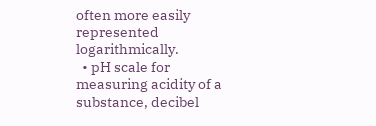often more easily represented logarithmically.
  • pH scale for measuring acidity of a substance, decibel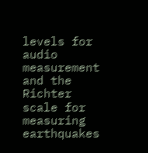levels for audio measurement and the Richter scale for measuring earthquakes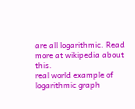are all logarithmic. Read more at wikipedia about this.
real world example of logarithmic graph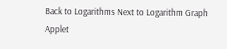Back to Logarithms Next to Logarithm Graph Applet